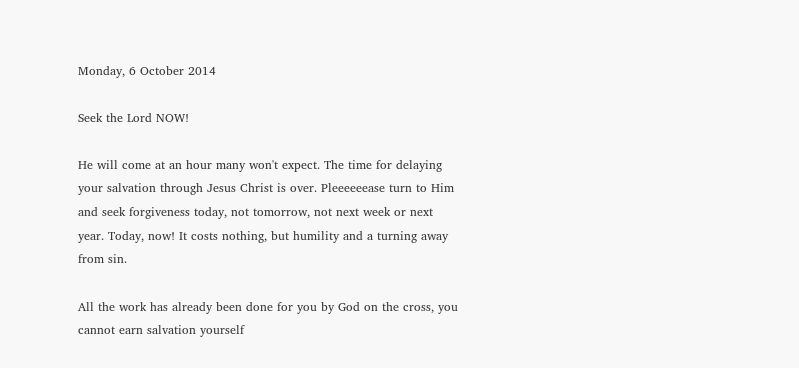Monday, 6 October 2014

Seek the Lord NOW!

He will come at an hour many won't expect. The time for delaying your salvation through Jesus Christ is over. Pleeeeeease turn to Him and seek forgiveness today, not tomorrow, not next week or next year. Today, now! It costs nothing, but humility and a turning away from sin.

All the work has already been done for you by God on the cross, you cannot earn salvation yourself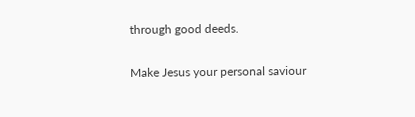through good deeds.

Make Jesus your personal saviour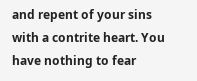and repent of your sins with a contrite heart. You have nothing to fear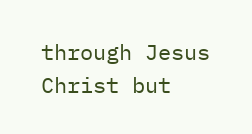through Jesus Christ but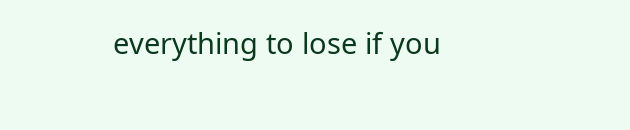everything to lose if you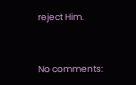reject Him.


No comments: